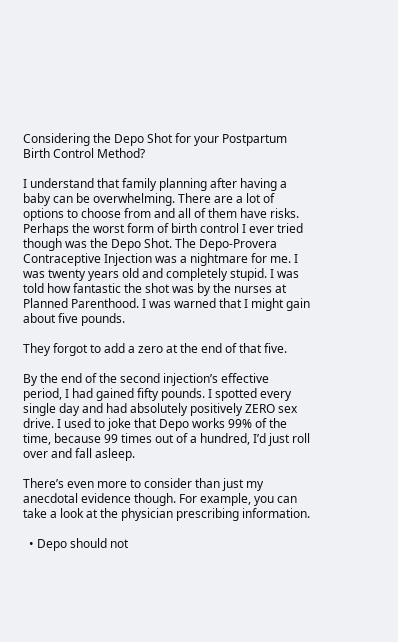Considering the Depo Shot for your Postpartum Birth Control Method?

I understand that family planning after having a baby can be overwhelming. There are a lot of options to choose from and all of them have risks. Perhaps the worst form of birth control I ever tried though was the Depo Shot. The Depo-Provera Contraceptive Injection was a nightmare for me. I was twenty years old and completely stupid. I was told how fantastic the shot was by the nurses at Planned Parenthood. I was warned that I might gain about five pounds.

They forgot to add a zero at the end of that five.

By the end of the second injection’s effective period, I had gained fifty pounds. I spotted every single day and had absolutely positively ZERO sex drive. I used to joke that Depo works 99% of the time, because 99 times out of a hundred, I’d just roll over and fall asleep.

There’s even more to consider than just my anecdotal evidence though. For example, you can take a look at the physician prescribing information.

  • Depo should not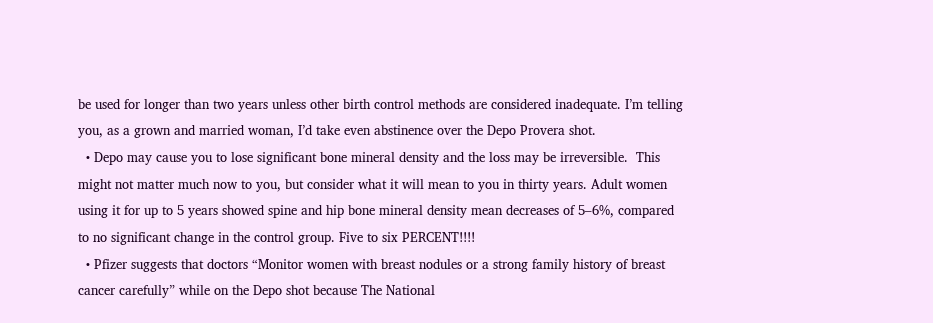be used for longer than two years unless other birth control methods are considered inadequate. I’m telling you, as a grown and married woman, I’d take even abstinence over the Depo Provera shot.
  • Depo may cause you to lose significant bone mineral density and the loss may be irreversible.  This might not matter much now to you, but consider what it will mean to you in thirty years. Adult women using it for up to 5 years showed spine and hip bone mineral density mean decreases of 5–6%, compared to no significant change in the control group. Five to six PERCENT!!!!
  • Pfizer suggests that doctors “Monitor women with breast nodules or a strong family history of breast cancer carefully” while on the Depo shot because The National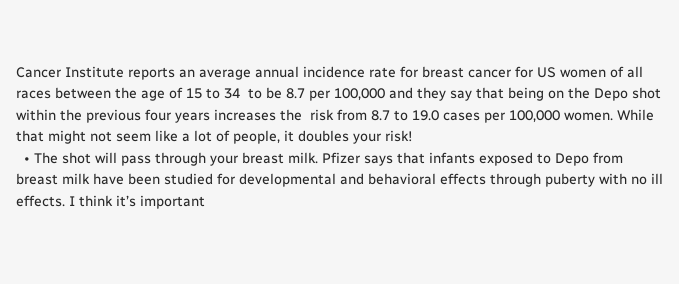Cancer Institute reports an average annual incidence rate for breast cancer for US women of all races between the age of 15 to 34  to be 8.7 per 100,000 and they say that being on the Depo shot within the previous four years increases the  risk from 8.7 to 19.0 cases per 100,000 women. While that might not seem like a lot of people, it doubles your risk!
  • The shot will pass through your breast milk. Pfizer says that infants exposed to Depo from breast milk have been studied for developmental and behavioral effects through puberty with no ill effects. I think it’s important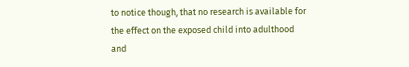to notice though, that no research is available for the effect on the exposed child into adulthood and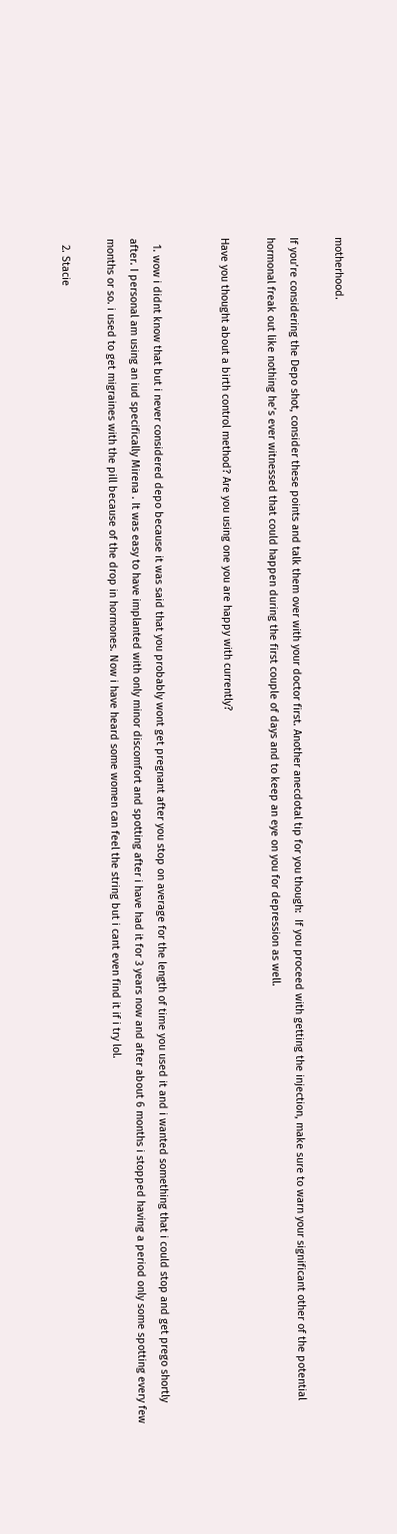motherhood.

If you’re considering the Depo shot, consider these points and talk them over with your doctor first. Another anecdotal tip for you though:  If you proceed with getting the injection, make sure to warn your significant other of the potential hormonal freak out like nothing he’s ever witnessed that could happen during the first couple of days and to keep an eye on you for depression as well.

Have you thought about a birth control method? Are you using one you are happy with currently?


  1. wow i didnt know that but i never considered depo because it was said that you probably wont get pregnant after you stop on average for the length of time you used it and i wanted something that i could stop and get prego shortly after. I personal am using an iud specifically Mirena . It was easy to have implanted with only minor discomfort and spotting after i have had it for 3 years now and after about 6 months i stopped having a period only some spotting every few months or so. i used to get migraines with the pill because of the drop in hormones. Now i have heard some women can feel the string but i cant even find it if i try lol.

  2. Stacie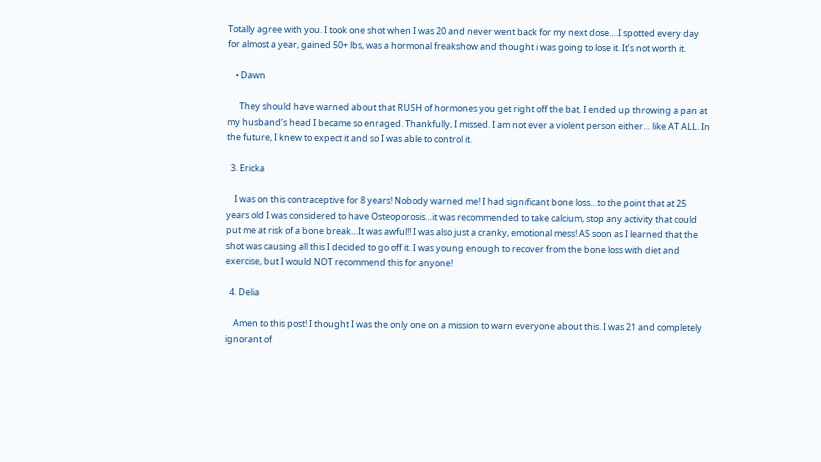Totally agree with you. I took one shot when I was 20 and never went back for my next dose….I spotted every day for almost a year, gained 50+ lbs, was a hormonal freakshow and thought i was going to lose it. It’s not worth it.

    • Dawn

      They should have warned about that RUSH of hormones you get right off the bat. I ended up throwing a pan at my husband’s head I became so enraged. Thankfully, I missed. I am not ever a violent person either… like AT ALL. In the future, I knew to expect it and so I was able to control it.

  3. Ericka

    I was on this contraceptive for 8 years! Nobody warned me! I had significant bone loss…to the point that at 25 years old I was considered to have Osteoporosis…it was recommended to take calcium, stop any activity that could put me at risk of a bone break…It was awful!! I was also just a cranky, emotional mess! AS soon as I learned that the shot was causing all this I decided to go off it. I was young enough to recover from the bone loss with diet and exercise, but I would NOT recommend this for anyone!

  4. Delia

    Amen to this post! I thought I was the only one on a mission to warn everyone about this. I was 21 and completely ignorant of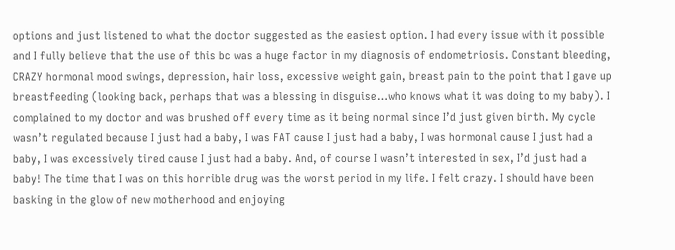options and just listened to what the doctor suggested as the easiest option. I had every issue with it possible and I fully believe that the use of this bc was a huge factor in my diagnosis of endometriosis. Constant bleeding, CRAZY hormonal mood swings, depression, hair loss, excessive weight gain, breast pain to the point that I gave up breastfeeding (looking back, perhaps that was a blessing in disguise…who knows what it was doing to my baby). I complained to my doctor and was brushed off every time as it being normal since I’d just given birth. My cycle wasn’t regulated because I just had a baby, I was FAT cause I just had a baby, I was hormonal cause I just had a baby, I was excessively tired cause I just had a baby. And, of course I wasn’t interested in sex, I’d just had a baby! The time that I was on this horrible drug was the worst period in my life. I felt crazy. I should have been basking in the glow of new motherhood and enjoying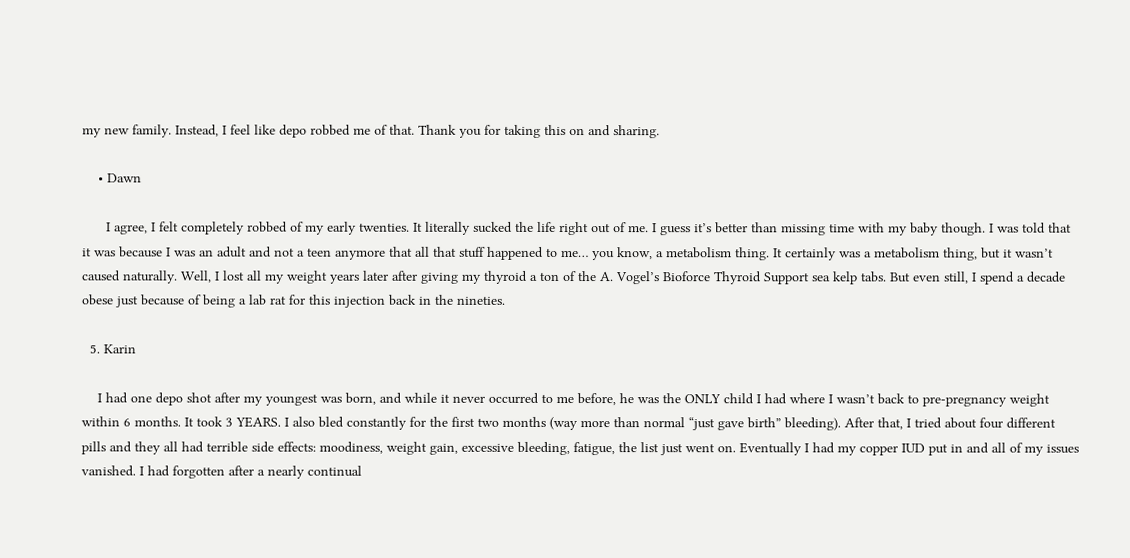my new family. Instead, I feel like depo robbed me of that. Thank you for taking this on and sharing.

    • Dawn

      I agree, I felt completely robbed of my early twenties. It literally sucked the life right out of me. I guess it’s better than missing time with my baby though. I was told that it was because I was an adult and not a teen anymore that all that stuff happened to me… you know, a metabolism thing. It certainly was a metabolism thing, but it wasn’t caused naturally. Well, I lost all my weight years later after giving my thyroid a ton of the A. Vogel’s Bioforce Thyroid Support sea kelp tabs. But even still, I spend a decade obese just because of being a lab rat for this injection back in the nineties.

  5. Karin

    I had one depo shot after my youngest was born, and while it never occurred to me before, he was the ONLY child I had where I wasn’t back to pre-pregnancy weight within 6 months. It took 3 YEARS. I also bled constantly for the first two months (way more than normal “just gave birth” bleeding). After that, I tried about four different pills and they all had terrible side effects: moodiness, weight gain, excessive bleeding, fatigue, the list just went on. Eventually I had my copper IUD put in and all of my issues vanished. I had forgotten after a nearly continual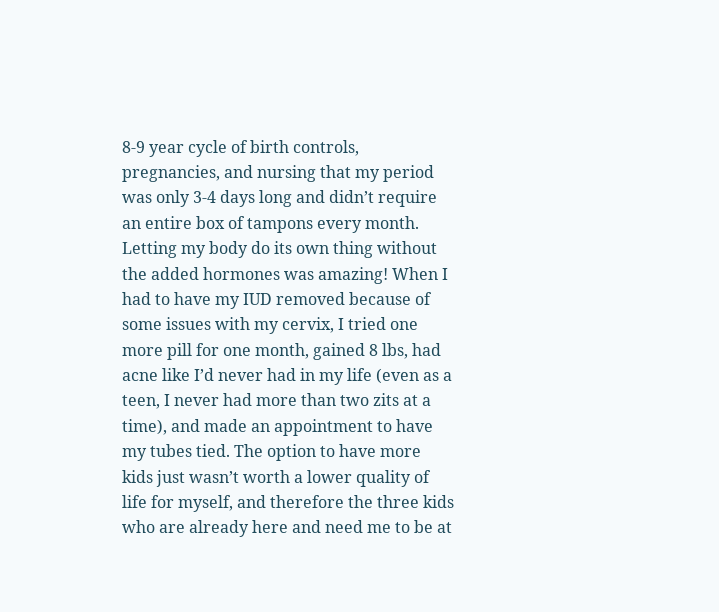8-9 year cycle of birth controls, pregnancies, and nursing that my period was only 3-4 days long and didn’t require an entire box of tampons every month. Letting my body do its own thing without the added hormones was amazing! When I had to have my IUD removed because of some issues with my cervix, I tried one more pill for one month, gained 8 lbs, had acne like I’d never had in my life (even as a teen, I never had more than two zits at a time), and made an appointment to have my tubes tied. The option to have more kids just wasn’t worth a lower quality of life for myself, and therefore the three kids who are already here and need me to be at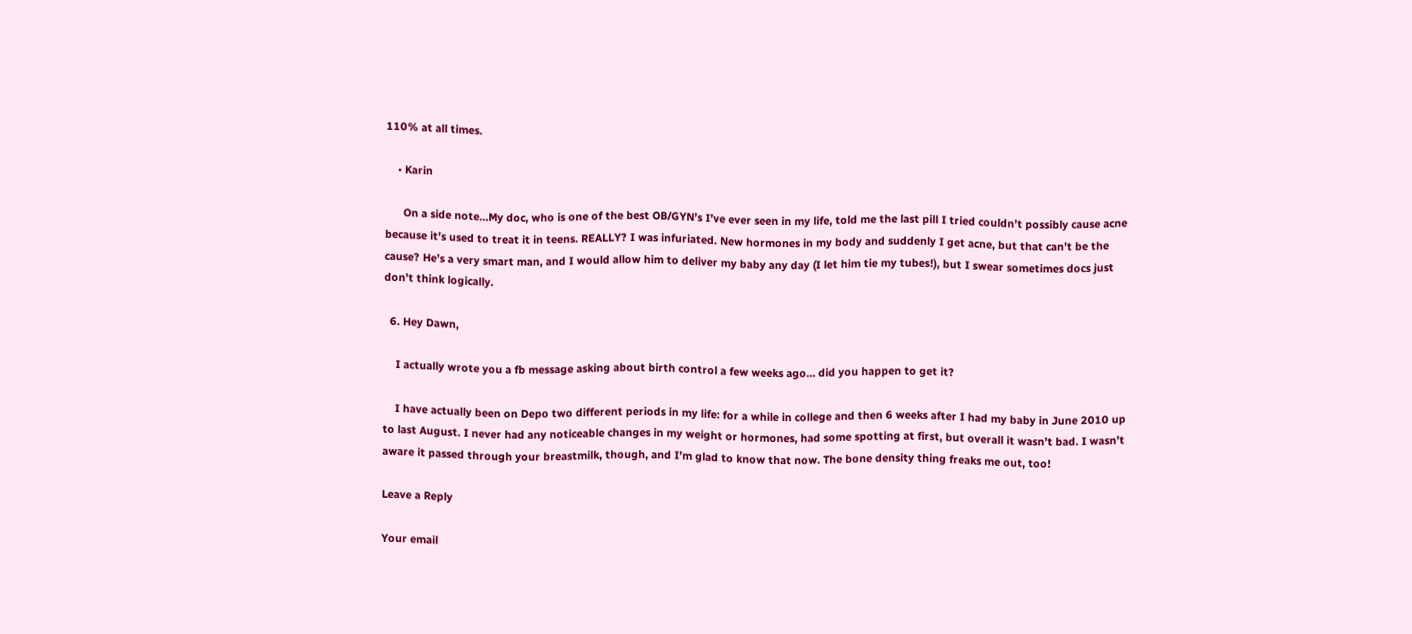110% at all times.

    • Karin

      On a side note…My doc, who is one of the best OB/GYN’s I’ve ever seen in my life, told me the last pill I tried couldn’t possibly cause acne because it’s used to treat it in teens. REALLY? I was infuriated. New hormones in my body and suddenly I get acne, but that can’t be the cause? He’s a very smart man, and I would allow him to deliver my baby any day (I let him tie my tubes!), but I swear sometimes docs just don’t think logically.

  6. Hey Dawn,

    I actually wrote you a fb message asking about birth control a few weeks ago… did you happen to get it?

    I have actually been on Depo two different periods in my life: for a while in college and then 6 weeks after I had my baby in June 2010 up to last August. I never had any noticeable changes in my weight or hormones, had some spotting at first, but overall it wasn’t bad. I wasn’t aware it passed through your breastmilk, though, and I’m glad to know that now. The bone density thing freaks me out, too!

Leave a Reply

Your email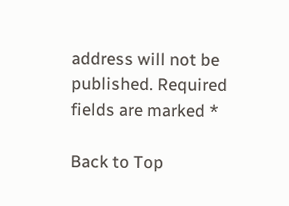address will not be published. Required fields are marked *

Back to Top